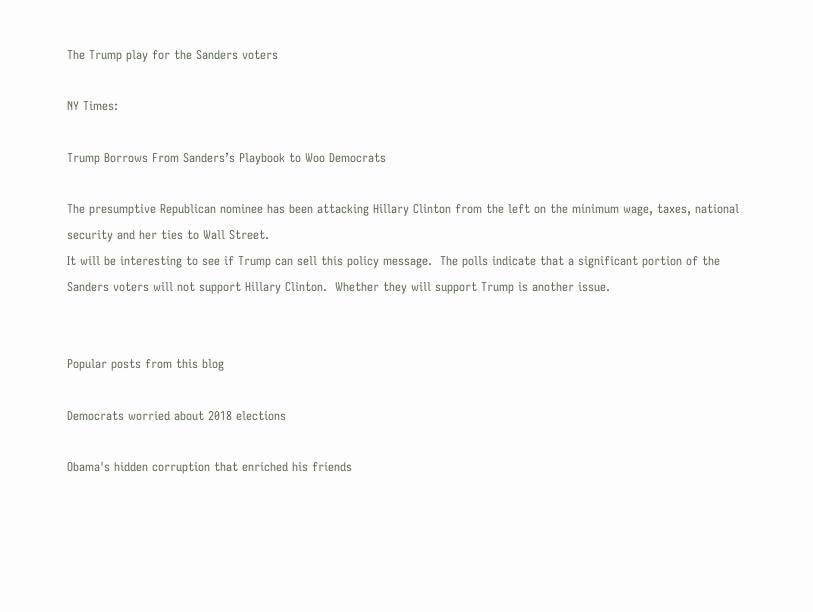The Trump play for the Sanders voters

NY Times:

Trump Borrows From Sanders’s Playbook to Woo Democrats

The presumptive Republican nominee has been attacking Hillary Clinton from the left on the minimum wage, taxes, national security and her ties to Wall Street.
It will be interesting to see if Trump can sell this policy message.  The polls indicate that a significant portion of the Sanders voters will not support Hillary Clinton.  Whether they will support Trump is another issue.


Popular posts from this blog

Democrats worried about 2018 elections

Obama's hidden corruption that enriched his friends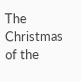The Christmas of the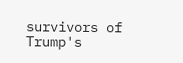survivors of Trump's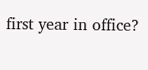first year in office?